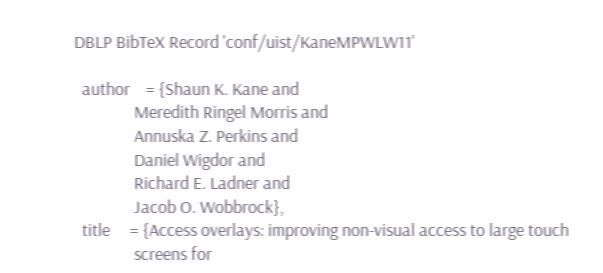DBLP BibTeX Record 'conf/uist/KaneMPWLW11'

  author    = {Shaun K. Kane and
               Meredith Ringel Morris and
               Annuska Z. Perkins and
               Daniel Wigdor and
               Richard E. Ladner and
               Jacob O. Wobbrock},
  title     = {Access overlays: improving non-visual access to large touch
               screens for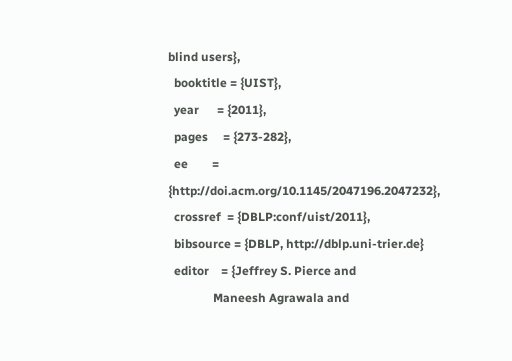blind users},
  booktitle = {UIST},
  year      = {2011},
  pages     = {273-282},
  ee        = {http://doi.acm.org/10.1145/2047196.2047232},
  crossref  = {DBLP:conf/uist/2011},
  bibsource = {DBLP, http://dblp.uni-trier.de}
  editor    = {Jeffrey S. Pierce and
               Maneesh Agrawala and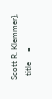Scott R. Klemmer},
  title     =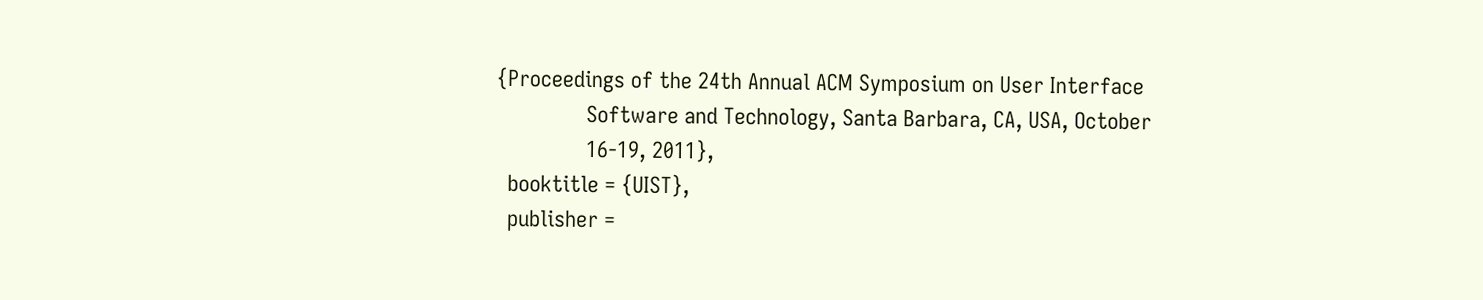{Proceedings of the 24th Annual ACM Symposium on User Interface
               Software and Technology, Santa Barbara, CA, USA, October
               16-19, 2011},
  booktitle = {UIST},
  publisher =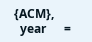{ACM},
  year      =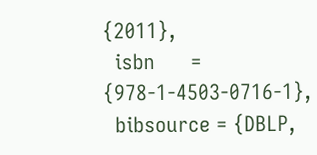{2011},
  isbn      = {978-1-4503-0716-1},
  bibsource = {DBLP,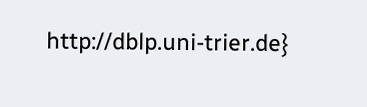http://dblp.uni-trier.de}